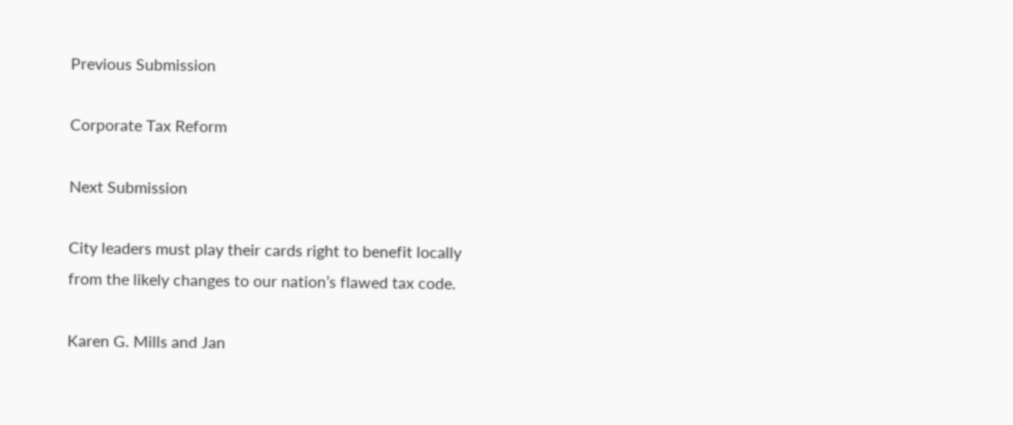Previous Submission

Corporate Tax Reform

Next Submission

City leaders must play their cards right to benefit locally from the likely changes to our nation’s flawed tax code.

Karen G. Mills and Jan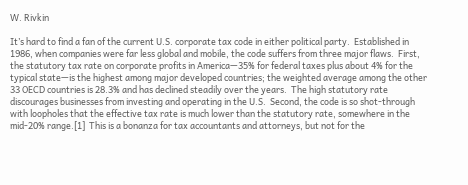W. Rivkin

It’s hard to find a fan of the current U.S. corporate tax code in either political party.  Established in 1986, when companies were far less global and mobile, the code suffers from three major flaws.  First, the statutory tax rate on corporate profits in America—35% for federal taxes plus about 4% for the typical state—is the highest among major developed countries; the weighted average among the other 33 OECD countries is 28.3% and has declined steadily over the years.  The high statutory rate discourages businesses from investing and operating in the U.S.  Second, the code is so shot-through with loopholes that the effective tax rate is much lower than the statutory rate, somewhere in the mid-20% range.[1]  This is a bonanza for tax accountants and attorneys, but not for the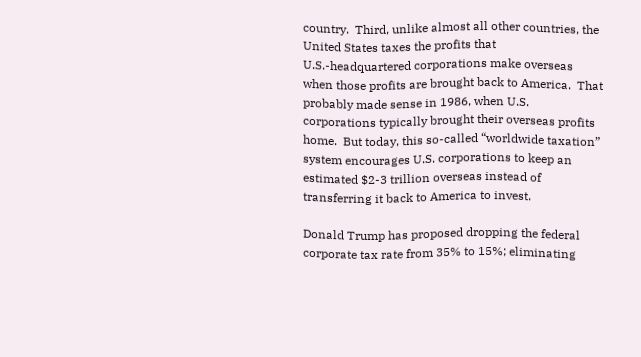country.  Third, unlike almost all other countries, the United States taxes the profits that U.S.-headquartered corporations make overseas when those profits are brought back to America.  That probably made sense in 1986, when U.S. corporations typically brought their overseas profits home.  But today, this so-called “worldwide taxation” system encourages U.S. corporations to keep an estimated $2-3 trillion overseas instead of transferring it back to America to invest.

Donald Trump has proposed dropping the federal corporate tax rate from 35% to 15%; eliminating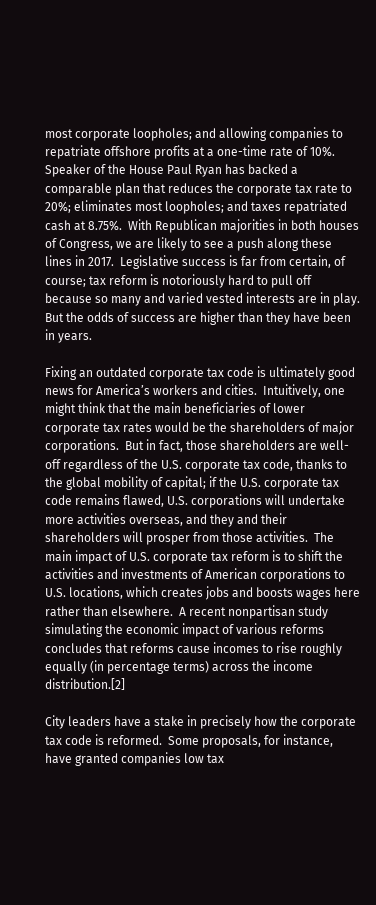most corporate loopholes; and allowing companies to repatriate offshore profits at a one-time rate of 10%.  Speaker of the House Paul Ryan has backed a comparable plan that reduces the corporate tax rate to 20%; eliminates most loopholes; and taxes repatriated cash at 8.75%.  With Republican majorities in both houses of Congress, we are likely to see a push along these lines in 2017.  Legislative success is far from certain, of course; tax reform is notoriously hard to pull off because so many and varied vested interests are in play.  But the odds of success are higher than they have been in years.

Fixing an outdated corporate tax code is ultimately good news for America’s workers and cities.  Intuitively, one might think that the main beneficiaries of lower corporate tax rates would be the shareholders of major corporations.  But in fact, those shareholders are well-off regardless of the U.S. corporate tax code, thanks to the global mobility of capital; if the U.S. corporate tax code remains flawed, U.S. corporations will undertake more activities overseas, and they and their shareholders will prosper from those activities.  The main impact of U.S. corporate tax reform is to shift the activities and investments of American corporations to U.S. locations, which creates jobs and boosts wages here rather than elsewhere.  A recent nonpartisan study simulating the economic impact of various reforms concludes that reforms cause incomes to rise roughly equally (in percentage terms) across the income distribution.[2]

City leaders have a stake in precisely how the corporate tax code is reformed.  Some proposals, for instance, have granted companies low tax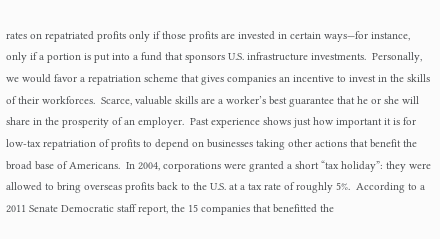rates on repatriated profits only if those profits are invested in certain ways—for instance, only if a portion is put into a fund that sponsors U.S. infrastructure investments.  Personally, we would favor a repatriation scheme that gives companies an incentive to invest in the skills of their workforces.  Scarce, valuable skills are a worker’s best guarantee that he or she will share in the prosperity of an employer.  Past experience shows just how important it is for low-tax repatriation of profits to depend on businesses taking other actions that benefit the broad base of Americans.  In 2004, corporations were granted a short “tax holiday”: they were allowed to bring overseas profits back to the U.S. at a tax rate of roughly 5%.  According to a 2011 Senate Democratic staff report, the 15 companies that benefitted the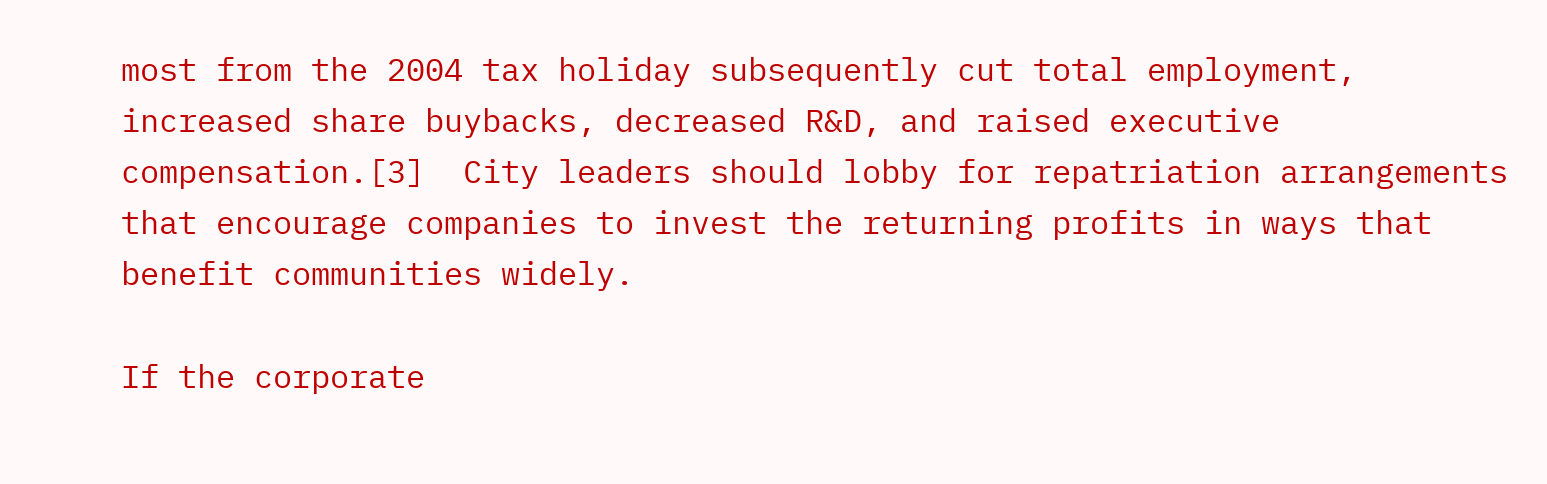most from the 2004 tax holiday subsequently cut total employment, increased share buybacks, decreased R&D, and raised executive compensation.[3]  City leaders should lobby for repatriation arrangements that encourage companies to invest the returning profits in ways that benefit communities widely.

If the corporate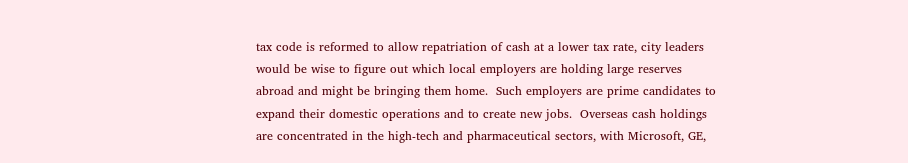tax code is reformed to allow repatriation of cash at a lower tax rate, city leaders would be wise to figure out which local employers are holding large reserves abroad and might be bringing them home.  Such employers are prime candidates to expand their domestic operations and to create new jobs.  Overseas cash holdings are concentrated in the high-tech and pharmaceutical sectors, with Microsoft, GE,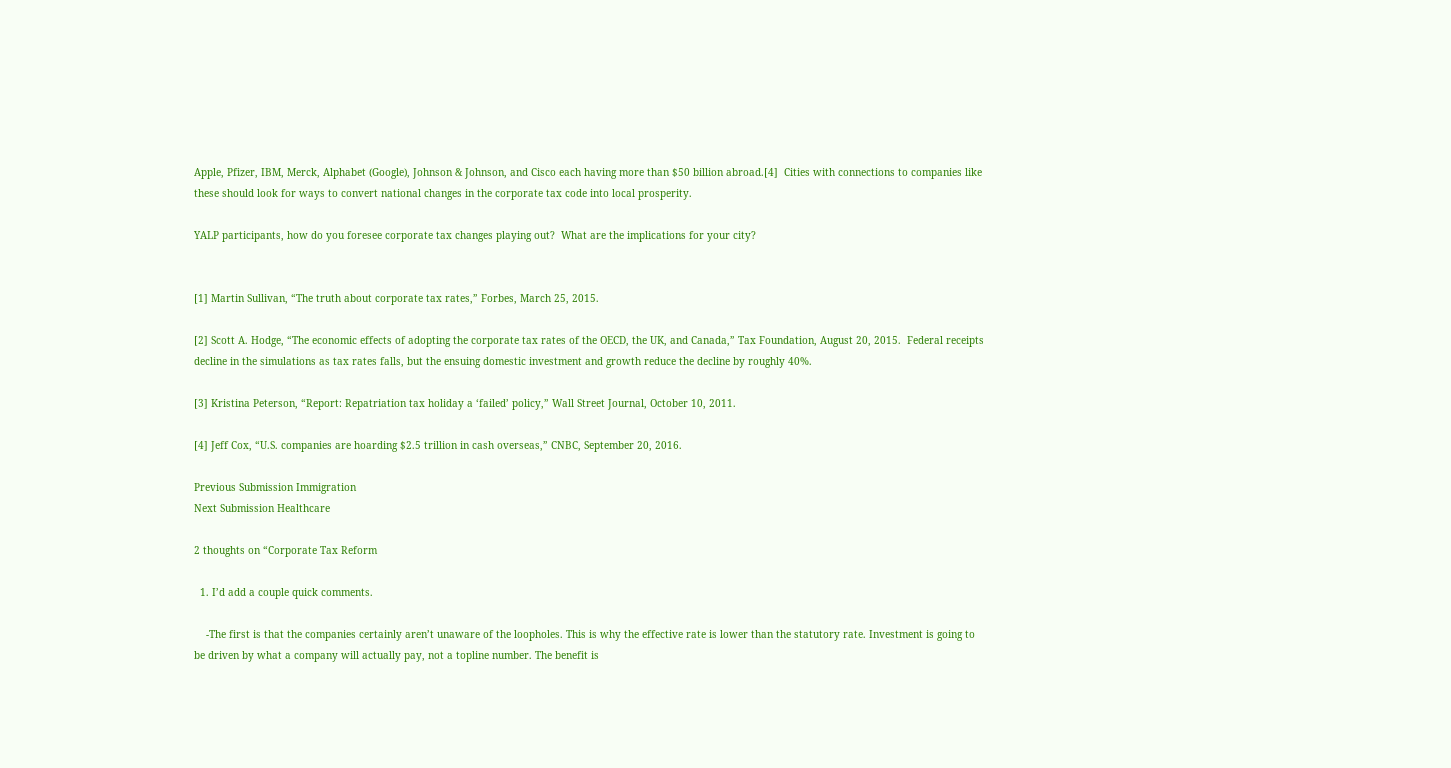Apple, Pfizer, IBM, Merck, Alphabet (Google), Johnson & Johnson, and Cisco each having more than $50 billion abroad.[4]  Cities with connections to companies like these should look for ways to convert national changes in the corporate tax code into local prosperity.

YALP participants, how do you foresee corporate tax changes playing out?  What are the implications for your city?


[1] Martin Sullivan, “The truth about corporate tax rates,” Forbes, March 25, 2015.

[2] Scott A. Hodge, “The economic effects of adopting the corporate tax rates of the OECD, the UK, and Canada,” Tax Foundation, August 20, 2015.  Federal receipts decline in the simulations as tax rates falls, but the ensuing domestic investment and growth reduce the decline by roughly 40%.

[3] Kristina Peterson, “Report: Repatriation tax holiday a ‘failed’ policy,” Wall Street Journal, October 10, 2011.

[4] Jeff Cox, “U.S. companies are hoarding $2.5 trillion in cash overseas,” CNBC, September 20, 2016.

Previous Submission Immigration
Next Submission Healthcare

2 thoughts on “Corporate Tax Reform

  1. I’d add a couple quick comments.

    -The first is that the companies certainly aren’t unaware of the loopholes. This is why the effective rate is lower than the statutory rate. Investment is going to be driven by what a company will actually pay, not a topline number. The benefit is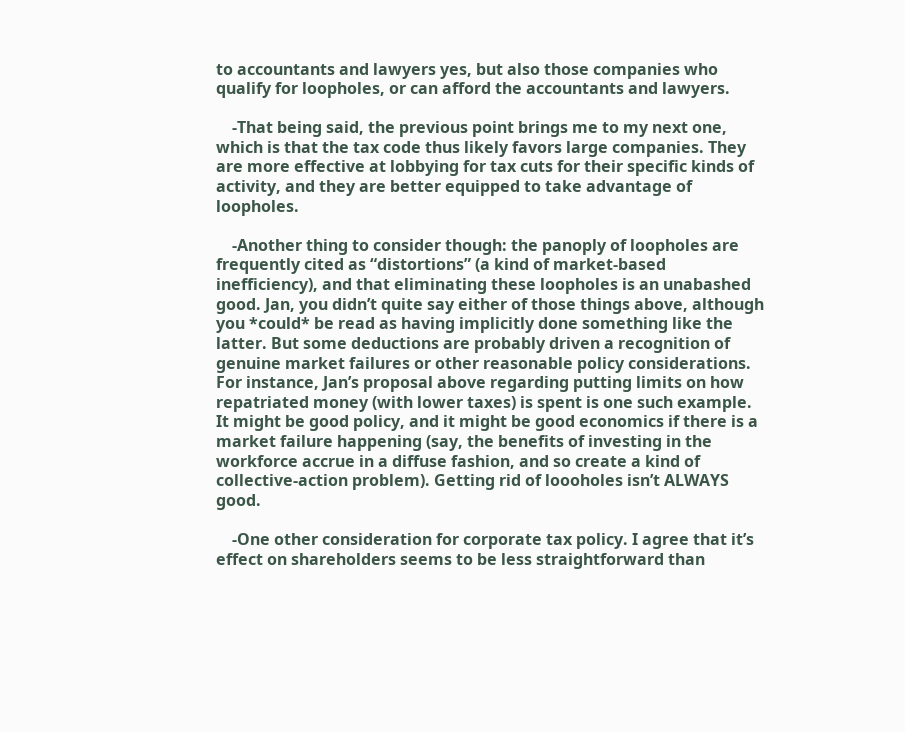to accountants and lawyers yes, but also those companies who qualify for loopholes, or can afford the accountants and lawyers.

    -That being said, the previous point brings me to my next one, which is that the tax code thus likely favors large companies. They are more effective at lobbying for tax cuts for their specific kinds of activity, and they are better equipped to take advantage of loopholes.

    -Another thing to consider though: the panoply of loopholes are frequently cited as “distortions” (a kind of market-based inefficiency), and that eliminating these loopholes is an unabashed good. Jan, you didn’t quite say either of those things above, although you *could* be read as having implicitly done something like the latter. But some deductions are probably driven a recognition of genuine market failures or other reasonable policy considerations. For instance, Jan’s proposal above regarding putting limits on how repatriated money (with lower taxes) is spent is one such example. It might be good policy, and it might be good economics if there is a market failure happening (say, the benefits of investing in the workforce accrue in a diffuse fashion, and so create a kind of collective-action problem). Getting rid of loooholes isn’t ALWAYS good.

    -One other consideration for corporate tax policy. I agree that it’s effect on shareholders seems to be less straightforward than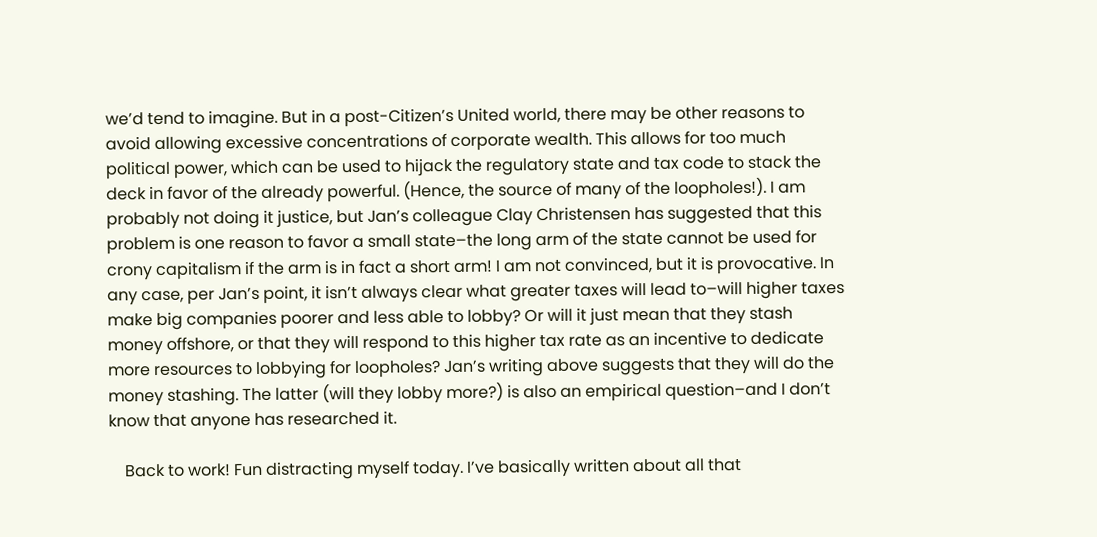we’d tend to imagine. But in a post-Citizen’s United world, there may be other reasons to avoid allowing excessive concentrations of corporate wealth. This allows for too much political power, which can be used to hijack the regulatory state and tax code to stack the deck in favor of the already powerful. (Hence, the source of many of the loopholes!). I am probably not doing it justice, but Jan’s colleague Clay Christensen has suggested that this problem is one reason to favor a small state–the long arm of the state cannot be used for crony capitalism if the arm is in fact a short arm! I am not convinced, but it is provocative. In any case, per Jan’s point, it isn’t always clear what greater taxes will lead to–will higher taxes make big companies poorer and less able to lobby? Or will it just mean that they stash money offshore, or that they will respond to this higher tax rate as an incentive to dedicate more resources to lobbying for loopholes? Jan’s writing above suggests that they will do the money stashing. The latter (will they lobby more?) is also an empirical question–and I don’t know that anyone has researched it.

    Back to work! Fun distracting myself today. I’ve basically written about all that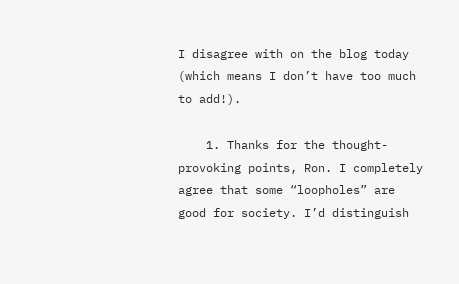I disagree with on the blog today (which means I don’t have too much to add!).

    1. Thanks for the thought-provoking points, Ron. I completely agree that some “loopholes” are good for society. I’d distinguish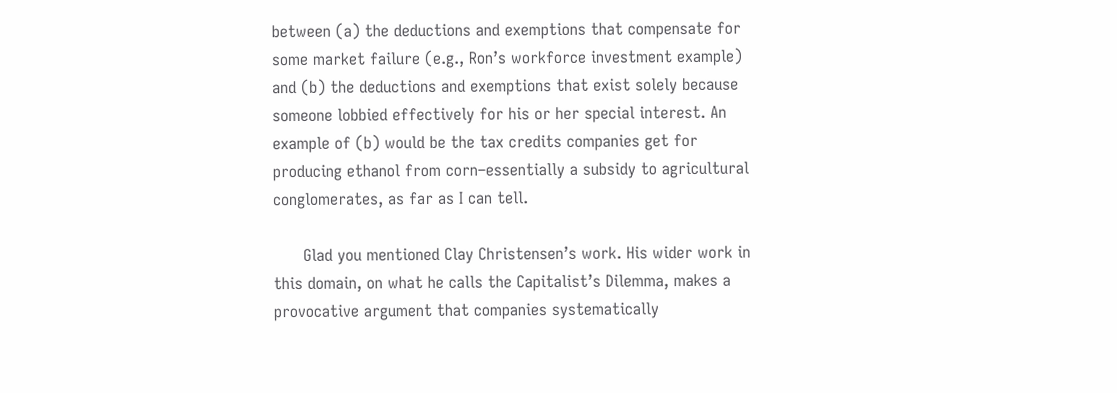between (a) the deductions and exemptions that compensate for some market failure (e.g., Ron’s workforce investment example) and (b) the deductions and exemptions that exist solely because someone lobbied effectively for his or her special interest. An example of (b) would be the tax credits companies get for producing ethanol from corn–essentially a subsidy to agricultural conglomerates, as far as I can tell.

      Glad you mentioned Clay Christensen’s work. His wider work in this domain, on what he calls the Capitalist’s Dilemma, makes a provocative argument that companies systematically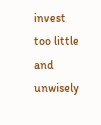invest too little and unwisely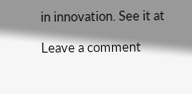in innovation. See it at

Leave a comment